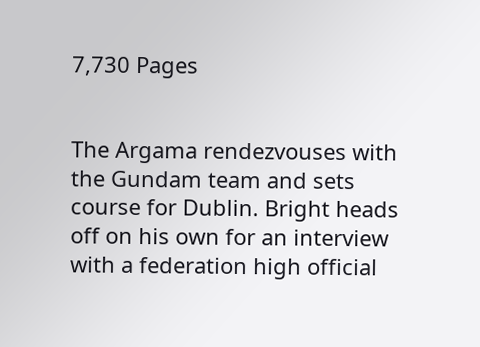7,730 Pages


The Argama rendezvouses with the Gundam team and sets course for Dublin. Bright heads off on his own for an interview with a federation high official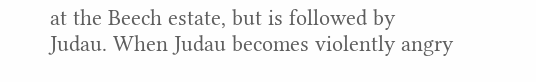at the Beech estate, but is followed by Judau. When Judau becomes violently angry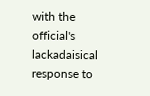with the official's lackadaisical response to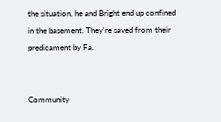the situation, he and Bright end up confined in the basement. They're saved from their predicament by Fa.


Community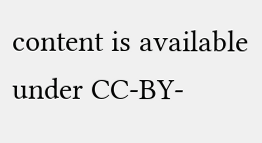content is available under CC-BY-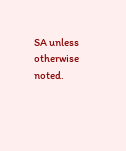SA unless otherwise noted.